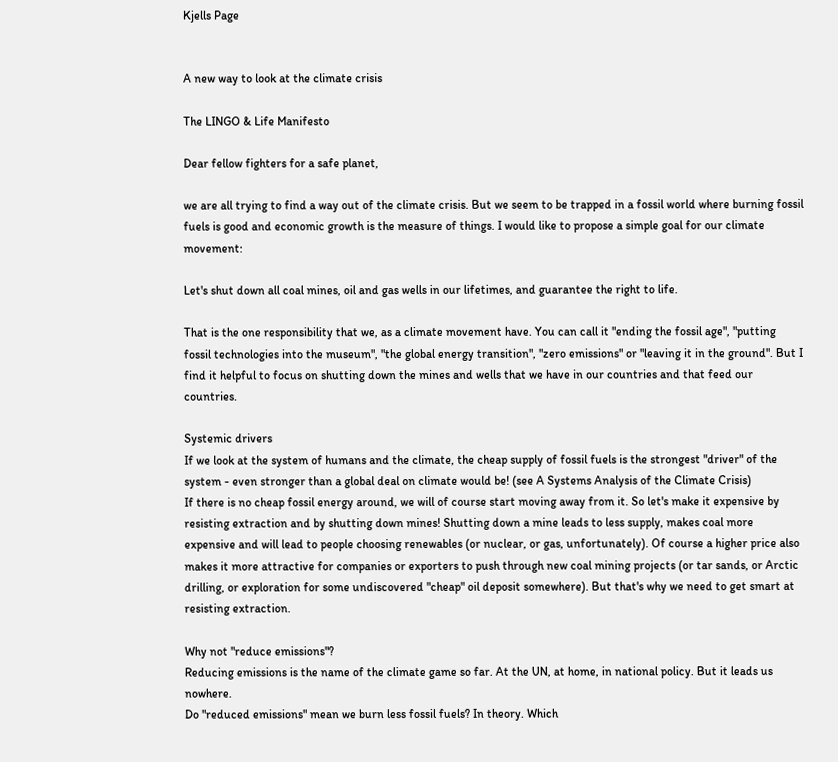Kjells Page


A new way to look at the climate crisis

The LINGO & Life Manifesto

Dear fellow fighters for a safe planet,

we are all trying to find a way out of the climate crisis. But we seem to be trapped in a fossil world where burning fossil fuels is good and economic growth is the measure of things. I would like to propose a simple goal for our climate movement:

Let's shut down all coal mines, oil and gas wells in our lifetimes, and guarantee the right to life.

That is the one responsibility that we, as a climate movement have. You can call it "ending the fossil age", "putting fossil technologies into the museum", "the global energy transition", "zero emissions" or "leaving it in the ground". But I find it helpful to focus on shutting down the mines and wells that we have in our countries and that feed our countries.

Systemic drivers
If we look at the system of humans and the climate, the cheap supply of fossil fuels is the strongest "driver" of the system - even stronger than a global deal on climate would be! (see A Systems Analysis of the Climate Crisis)
If there is no cheap fossil energy around, we will of course start moving away from it. So let's make it expensive by resisting extraction and by shutting down mines! Shutting down a mine leads to less supply, makes coal more expensive and will lead to people choosing renewables (or nuclear, or gas, unfortunately). Of course a higher price also makes it more attractive for companies or exporters to push through new coal mining projects (or tar sands, or Arctic drilling, or exploration for some undiscovered "cheap" oil deposit somewhere). But that's why we need to get smart at resisting extraction.

Why not "reduce emissions"?
Reducing emissions is the name of the climate game so far. At the UN, at home, in national policy. But it leads us nowhere.
Do "reduced emissions" mean we burn less fossil fuels? In theory. Which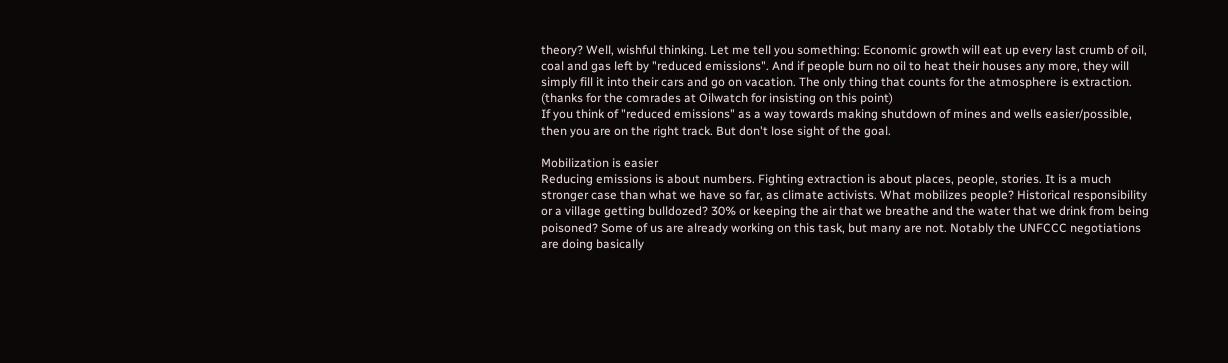theory? Well, wishful thinking. Let me tell you something: Economic growth will eat up every last crumb of oil, coal and gas left by "reduced emissions". And if people burn no oil to heat their houses any more, they will simply fill it into their cars and go on vacation. The only thing that counts for the atmosphere is extraction. (thanks for the comrades at Oilwatch for insisting on this point)
If you think of "reduced emissions" as a way towards making shutdown of mines and wells easier/possible, then you are on the right track. But don't lose sight of the goal.

Mobilization is easier
Reducing emissions is about numbers. Fighting extraction is about places, people, stories. It is a much stronger case than what we have so far, as climate activists. What mobilizes people? Historical responsibility or a village getting bulldozed? 30% or keeping the air that we breathe and the water that we drink from being poisoned? Some of us are already working on this task, but many are not. Notably the UNFCCC negotiations are doing basically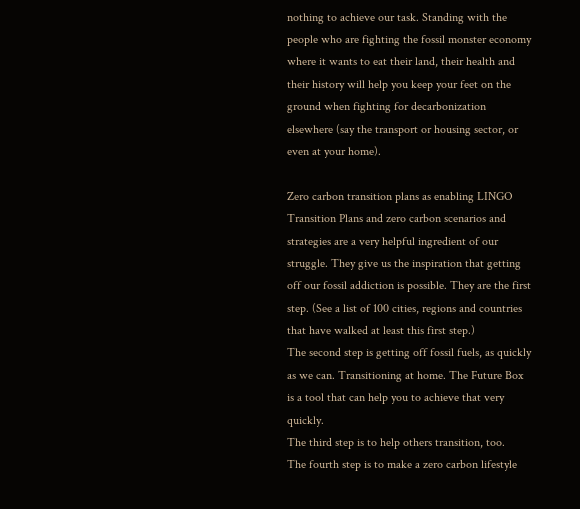nothing to achieve our task. Standing with the people who are fighting the fossil monster economy where it wants to eat their land, their health and their history will help you keep your feet on the ground when fighting for decarbonization elsewhere (say the transport or housing sector, or even at your home).

Zero carbon transition plans as enabling LINGO
Transition Plans and zero carbon scenarios and strategies are a very helpful ingredient of our struggle. They give us the inspiration that getting off our fossil addiction is possible. They are the first step. (See a list of 100 cities, regions and countries that have walked at least this first step.)
The second step is getting off fossil fuels, as quickly as we can. Transitioning at home. The Future Box is a tool that can help you to achieve that very quickly.
The third step is to help others transition, too.
The fourth step is to make a zero carbon lifestyle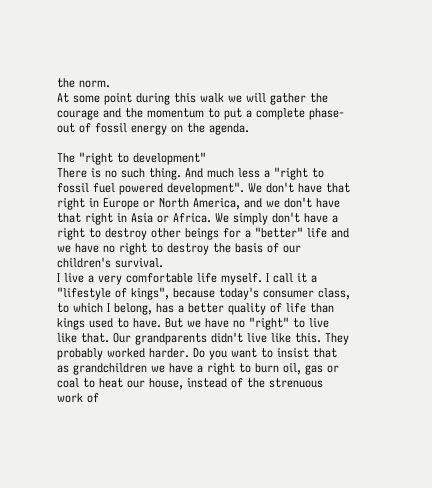the norm.
At some point during this walk we will gather the courage and the momentum to put a complete phase-out of fossil energy on the agenda.

The "right to development"
There is no such thing. And much less a "right to fossil fuel powered development". We don't have that right in Europe or North America, and we don't have that right in Asia or Africa. We simply don't have a right to destroy other beings for a "better" life and we have no right to destroy the basis of our children's survival.
I live a very comfortable life myself. I call it a "lifestyle of kings", because today's consumer class, to which I belong, has a better quality of life than kings used to have. But we have no "right" to live like that. Our grandparents didn't live like this. They probably worked harder. Do you want to insist that as grandchildren we have a right to burn oil, gas or coal to heat our house, instead of the strenuous work of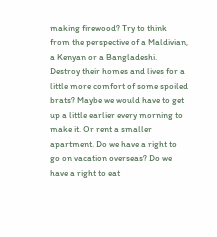making firewood? Try to think from the perspective of a Maldivian, a Kenyan or a Bangladeshi. Destroy their homes and lives for a little more comfort of some spoiled brats? Maybe we would have to get up a little earlier every morning to make it. Or rent a smaller apartment. Do we have a right to go on vacation overseas? Do we have a right to eat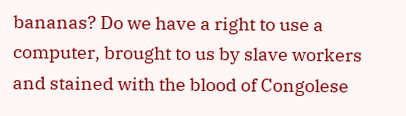bananas? Do we have a right to use a computer, brought to us by slave workers and stained with the blood of Congolese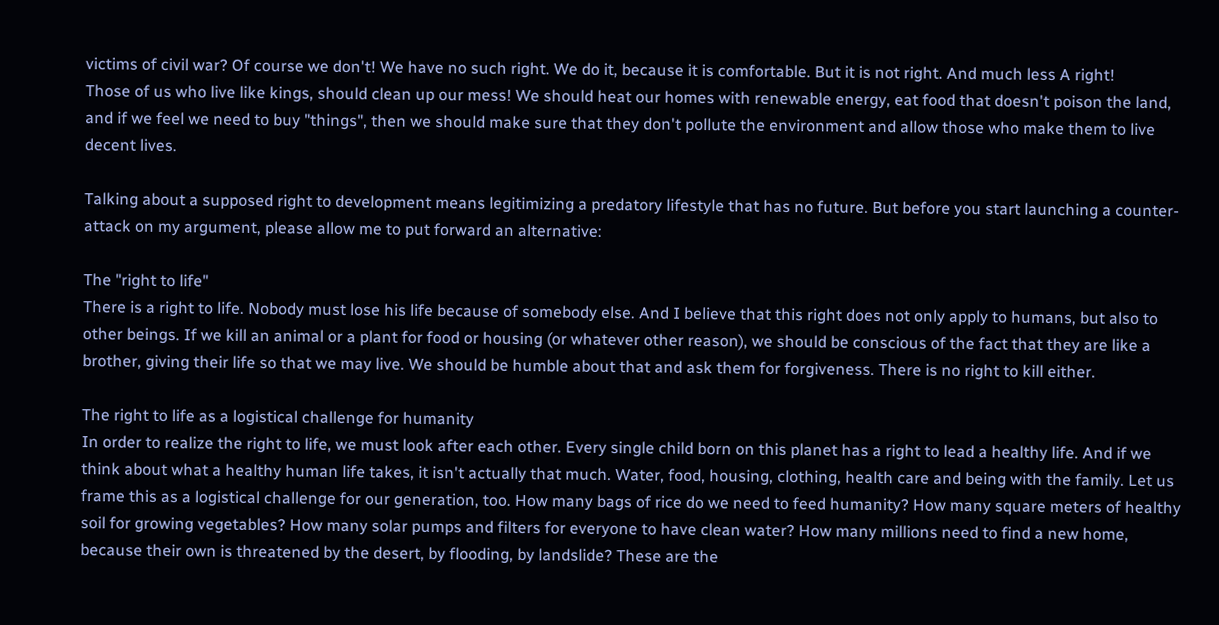victims of civil war? Of course we don't! We have no such right. We do it, because it is comfortable. But it is not right. And much less A right!
Those of us who live like kings, should clean up our mess! We should heat our homes with renewable energy, eat food that doesn't poison the land, and if we feel we need to buy "things", then we should make sure that they don't pollute the environment and allow those who make them to live decent lives.

Talking about a supposed right to development means legitimizing a predatory lifestyle that has no future. But before you start launching a counter-attack on my argument, please allow me to put forward an alternative:

The "right to life"
There is a right to life. Nobody must lose his life because of somebody else. And I believe that this right does not only apply to humans, but also to other beings. If we kill an animal or a plant for food or housing (or whatever other reason), we should be conscious of the fact that they are like a brother, giving their life so that we may live. We should be humble about that and ask them for forgiveness. There is no right to kill either.

The right to life as a logistical challenge for humanity
In order to realize the right to life, we must look after each other. Every single child born on this planet has a right to lead a healthy life. And if we think about what a healthy human life takes, it isn't actually that much. Water, food, housing, clothing, health care and being with the family. Let us frame this as a logistical challenge for our generation, too. How many bags of rice do we need to feed humanity? How many square meters of healthy soil for growing vegetables? How many solar pumps and filters for everyone to have clean water? How many millions need to find a new home, because their own is threatened by the desert, by flooding, by landslide? These are the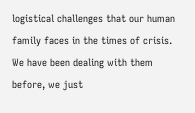logistical challenges that our human family faces in the times of crisis. We have been dealing with them before, we just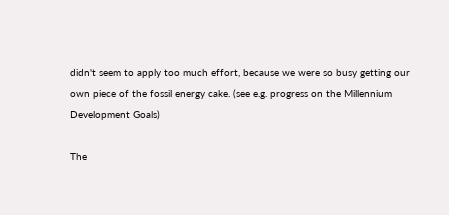didn't seem to apply too much effort, because we were so busy getting our own piece of the fossil energy cake. (see e.g. progress on the Millennium Development Goals)

The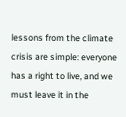lessons from the climate crisis are simple: everyone has a right to live, and we must leave it in the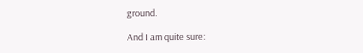ground.

And I am quite sure: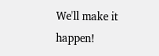We'll make it happen!